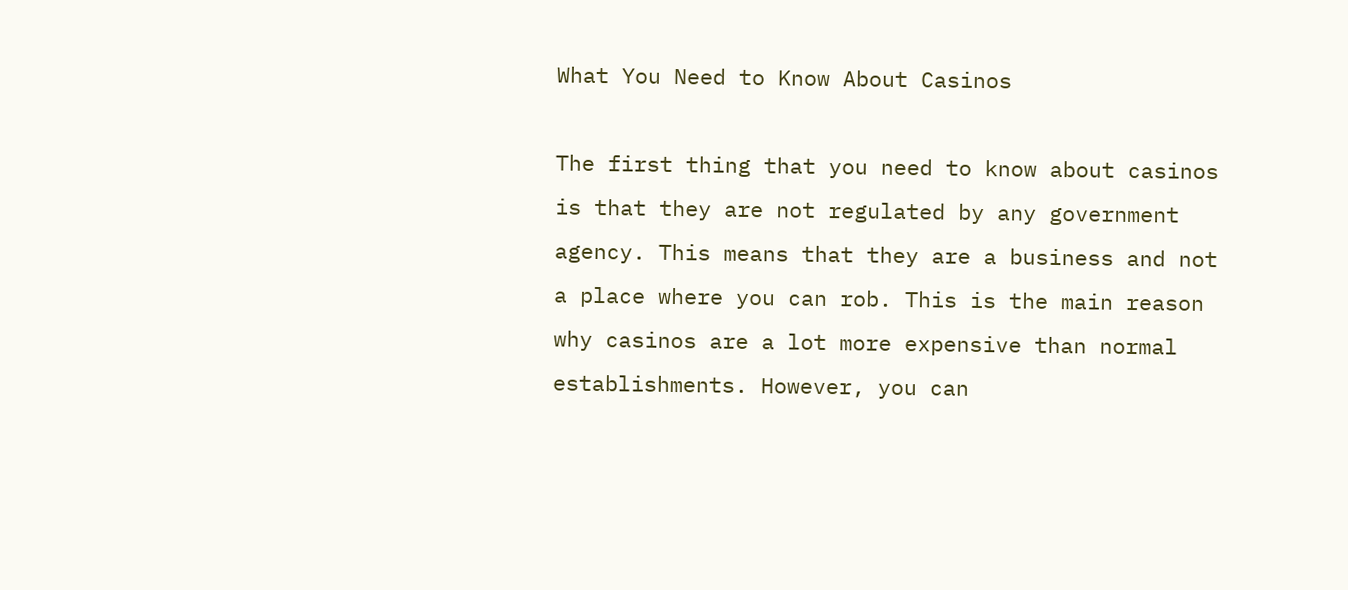What You Need to Know About Casinos

The first thing that you need to know about casinos is that they are not regulated by any government agency. This means that they are a business and not a place where you can rob. This is the main reason why casinos are a lot more expensive than normal establishments. However, you can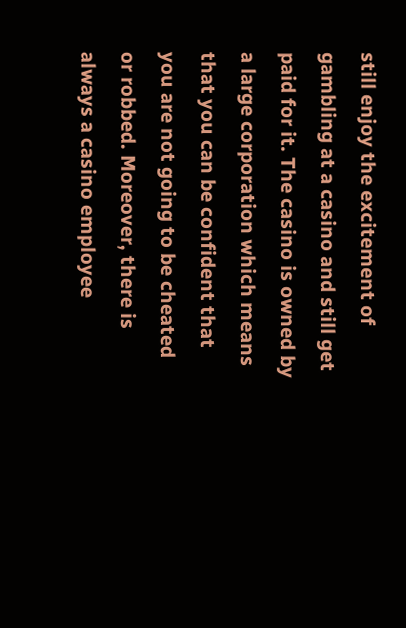still enjoy the excitement of gambling at a casino and still get paid for it. The casino is owned by a large corporation which means that you can be confident that you are not going to be cheated or robbed. Moreover, there is always a casino employee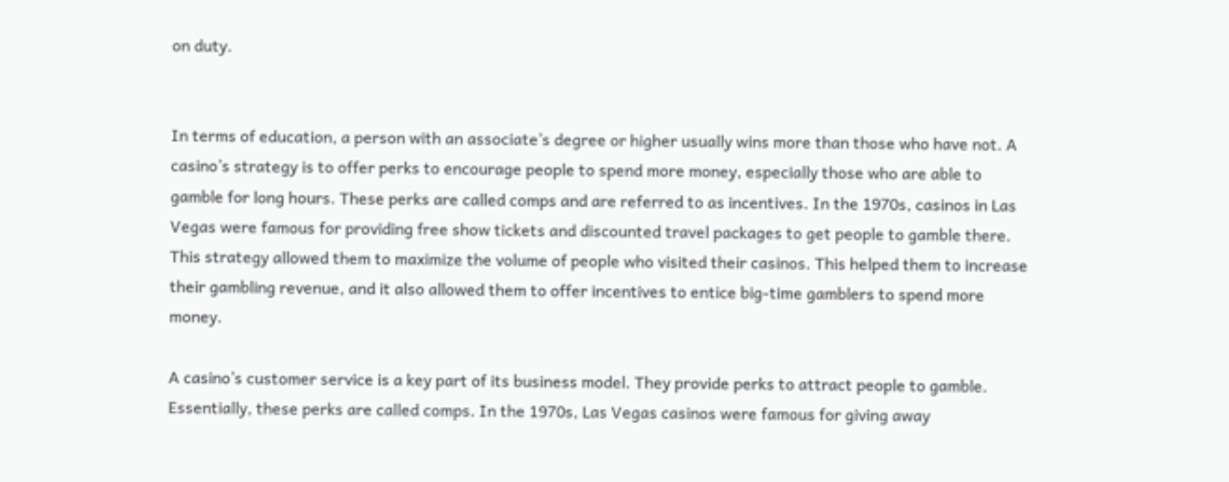on duty.


In terms of education, a person with an associate’s degree or higher usually wins more than those who have not. A casino’s strategy is to offer perks to encourage people to spend more money, especially those who are able to gamble for long hours. These perks are called comps and are referred to as incentives. In the 1970s, casinos in Las Vegas were famous for providing free show tickets and discounted travel packages to get people to gamble there. This strategy allowed them to maximize the volume of people who visited their casinos. This helped them to increase their gambling revenue, and it also allowed them to offer incentives to entice big-time gamblers to spend more money.

A casino’s customer service is a key part of its business model. They provide perks to attract people to gamble. Essentially, these perks are called comps. In the 1970s, Las Vegas casinos were famous for giving away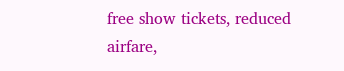free show tickets, reduced airfare,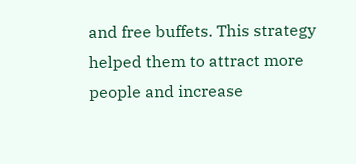and free buffets. This strategy helped them to attract more people and increase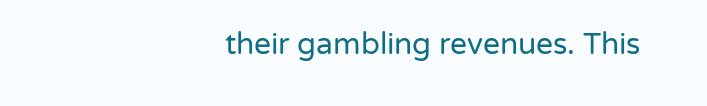their gambling revenues. This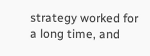strategy worked for a long time, and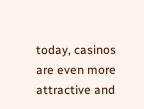today, casinos are even more attractive and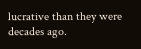lucrative than they were decades ago.